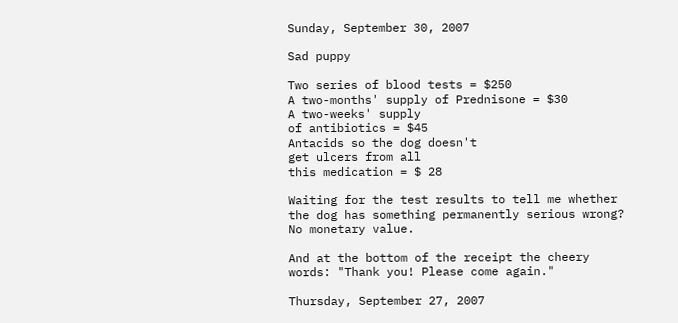Sunday, September 30, 2007

Sad puppy

Two series of blood tests = $250
A two-months' supply of Prednisone = $30
A two-weeks' supply
of antibiotics = $45
Antacids so the dog doesn't
get ulcers from all
this medication = $ 28

Waiting for the test results to tell me whether the dog has something permanently serious wrong?
No monetary value.

And at the bottom of the receipt the cheery words: "Thank you! Please come again."

Thursday, September 27, 2007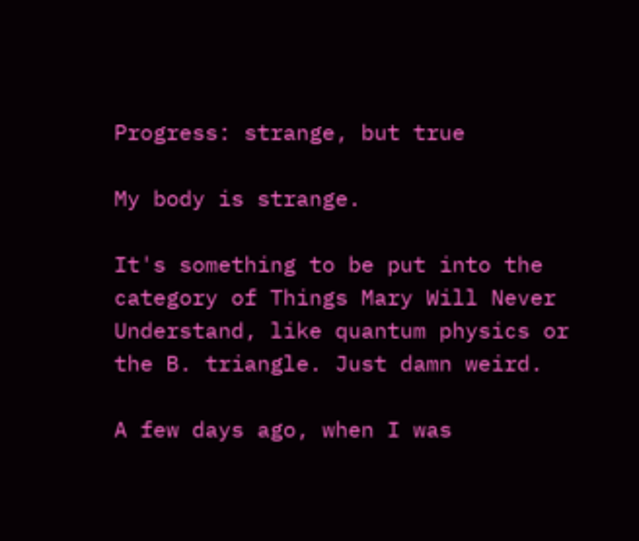Progress: strange, but true

My body is strange.

It's something to be put into the category of Things Mary Will Never Understand, like quantum physics or the B. triangle. Just damn weird.

A few days ago, when I was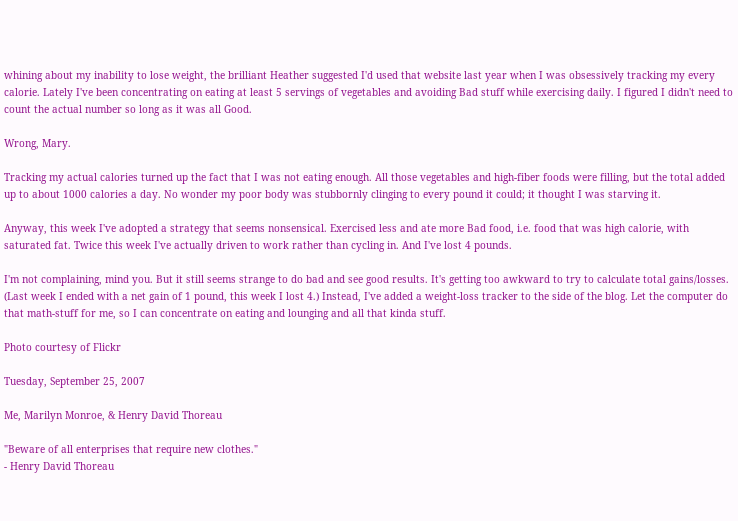whining about my inability to lose weight, the brilliant Heather suggested I'd used that website last year when I was obsessively tracking my every calorie. Lately I've been concentrating on eating at least 5 servings of vegetables and avoiding Bad stuff while exercising daily. I figured I didn't need to count the actual number so long as it was all Good.

Wrong, Mary.

Tracking my actual calories turned up the fact that I was not eating enough. All those vegetables and high-fiber foods were filling, but the total added up to about 1000 calories a day. No wonder my poor body was stubbornly clinging to every pound it could; it thought I was starving it.

Anyway, this week I've adopted a strategy that seems nonsensical. Exercised less and ate more Bad food, i.e. food that was high calorie, with saturated fat. Twice this week I've actually driven to work rather than cycling in. And I've lost 4 pounds.

I'm not complaining, mind you. But it still seems strange to do bad and see good results. It's getting too awkward to try to calculate total gains/losses. (Last week I ended with a net gain of 1 pound, this week I lost 4.) Instead, I've added a weight-loss tracker to the side of the blog. Let the computer do that math-stuff for me, so I can concentrate on eating and lounging and all that kinda stuff.

Photo courtesy of Flickr

Tuesday, September 25, 2007

Me, Marilyn Monroe, & Henry David Thoreau

"Beware of all enterprises that require new clothes."
- Henry David Thoreau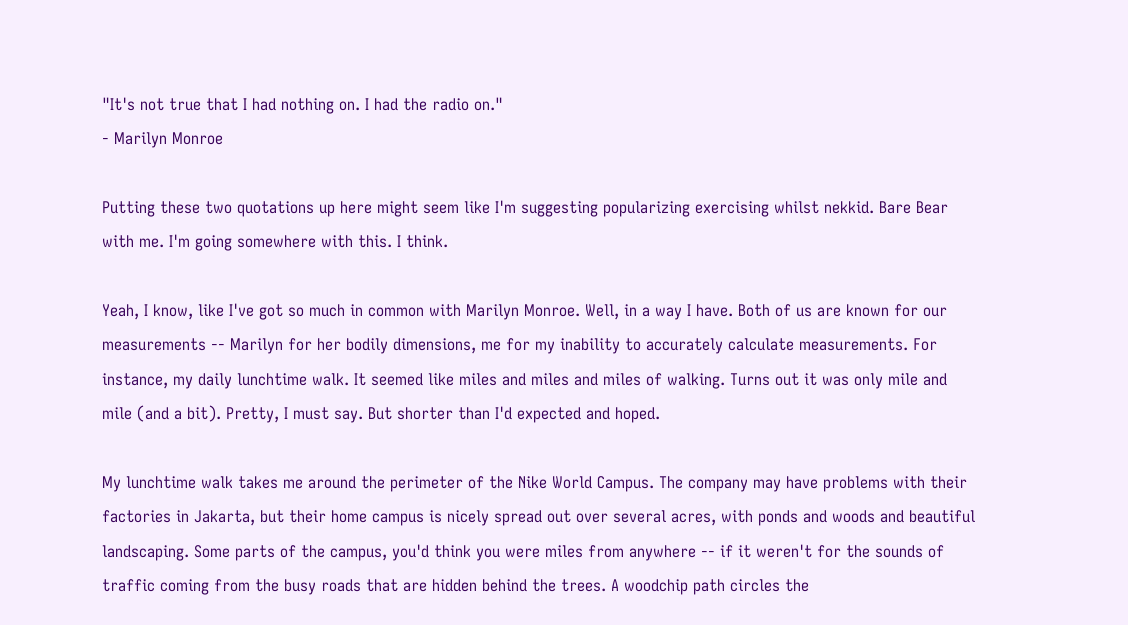"It's not true that I had nothing on. I had the radio on."
- Marilyn Monroe

Putting these two quotations up here might seem like I'm suggesting popularizing exercising whilst nekkid. Bare Bear with me. I'm going somewhere with this. I think.

Yeah, I know, like I've got so much in common with Marilyn Monroe. Well, in a way I have. Both of us are known for our measurements -- Marilyn for her bodily dimensions, me for my inability to accurately calculate measurements. For instance, my daily lunchtime walk. It seemed like miles and miles and miles of walking. Turns out it was only mile and mile (and a bit). Pretty, I must say. But shorter than I'd expected and hoped.

My lunchtime walk takes me around the perimeter of the Nike World Campus. The company may have problems with their factories in Jakarta, but their home campus is nicely spread out over several acres, with ponds and woods and beautiful landscaping. Some parts of the campus, you'd think you were miles from anywhere -- if it weren't for the sounds of traffic coming from the busy roads that are hidden behind the trees. A woodchip path circles the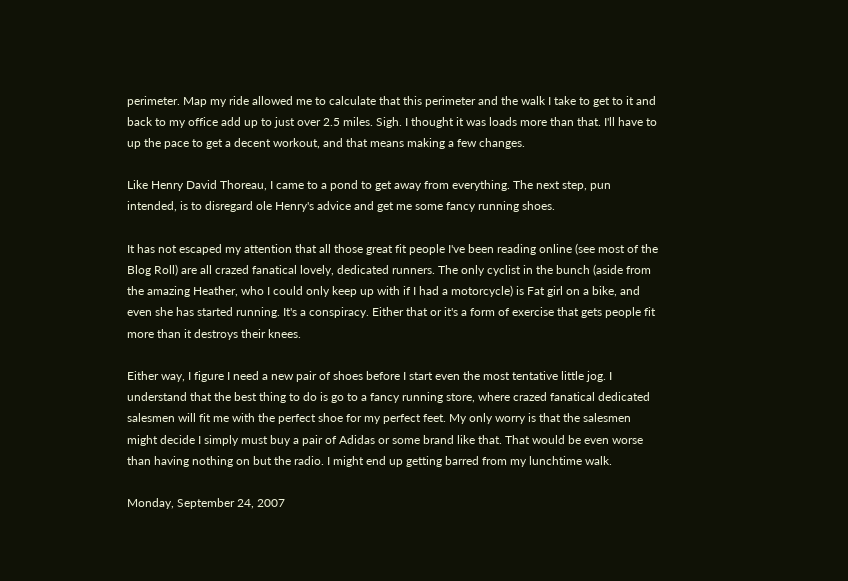perimeter. Map my ride allowed me to calculate that this perimeter and the walk I take to get to it and back to my office add up to just over 2.5 miles. Sigh. I thought it was loads more than that. I'll have to up the pace to get a decent workout, and that means making a few changes.

Like Henry David Thoreau, I came to a pond to get away from everything. The next step, pun intended, is to disregard ole Henry's advice and get me some fancy running shoes.

It has not escaped my attention that all those great fit people I've been reading online (see most of the Blog Roll) are all crazed fanatical lovely, dedicated runners. The only cyclist in the bunch (aside from the amazing Heather, who I could only keep up with if I had a motorcycle) is Fat girl on a bike, and even she has started running. It's a conspiracy. Either that or it's a form of exercise that gets people fit more than it destroys their knees.

Either way, I figure I need a new pair of shoes before I start even the most tentative little jog. I understand that the best thing to do is go to a fancy running store, where crazed fanatical dedicated salesmen will fit me with the perfect shoe for my perfect feet. My only worry is that the salesmen might decide I simply must buy a pair of Adidas or some brand like that. That would be even worse than having nothing on but the radio. I might end up getting barred from my lunchtime walk.

Monday, September 24, 2007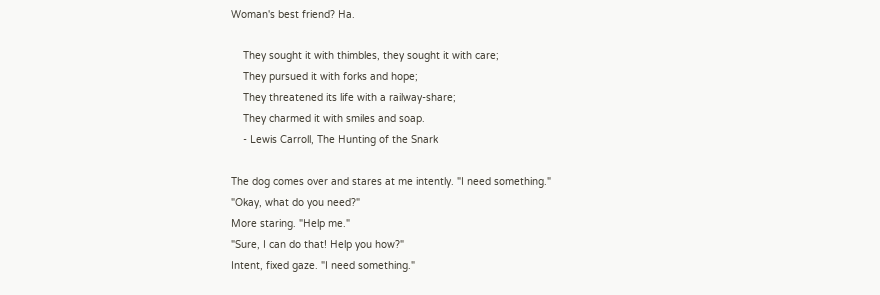Woman's best friend? Ha.

    They sought it with thimbles, they sought it with care;
    They pursued it with forks and hope;
    They threatened its life with a railway-share;
    They charmed it with smiles and soap.
    - Lewis Carroll, The Hunting of the Snark

The dog comes over and stares at me intently. "I need something."
"Okay, what do you need?"
More staring. "Help me."
"Sure, I can do that! Help you how?"
Intent, fixed gaze. "I need something."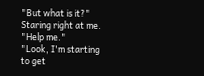"But what is it?"
Staring right at me. "Help me."
"Look, I'm starting to get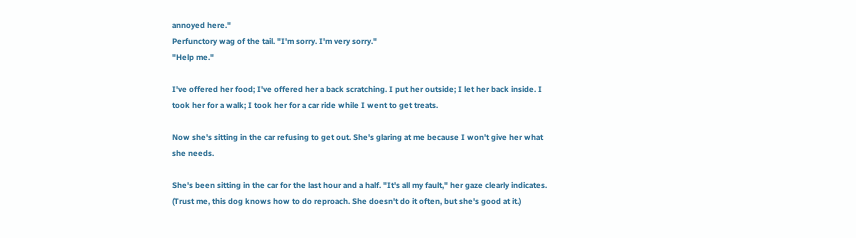annoyed here."
Perfunctory wag of the tail. "I'm sorry. I'm very sorry."
"Help me."

I've offered her food; I've offered her a back scratching. I put her outside; I let her back inside. I took her for a walk; I took her for a car ride while I went to get treats.

Now she's sitting in the car refusing to get out. She's glaring at me because I won't give her what she needs.

She's been sitting in the car for the last hour and a half. "It's all my fault," her gaze clearly indicates. (Trust me, this dog knows how to do reproach. She doesn't do it often, but she's good at it.)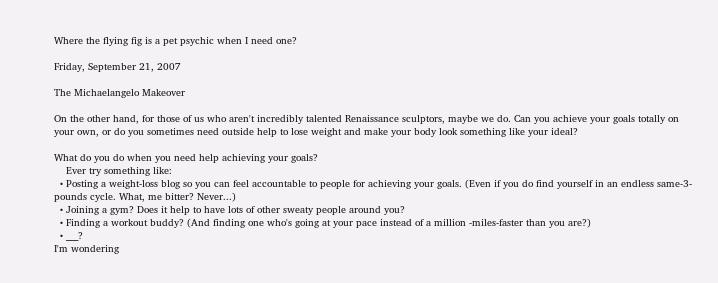Where the flying fig is a pet psychic when I need one?

Friday, September 21, 2007

The Michaelangelo Makeover

On the other hand, for those of us who aren't incredibly talented Renaissance sculptors, maybe we do. Can you achieve your goals totally on your own, or do you sometimes need outside help to lose weight and make your body look something like your ideal?

What do you do when you need help achieving your goals?
    Ever try something like:
  • Posting a weight-loss blog so you can feel accountable to people for achieving your goals. (Even if you do find yourself in an endless same-3-pounds cycle. What, me bitter? Never...)
  • Joining a gym? Does it help to have lots of other sweaty people around you?
  • Finding a workout buddy? (And finding one who's going at your pace instead of a million -miles-faster than you are?)
  • ___?
I'm wondering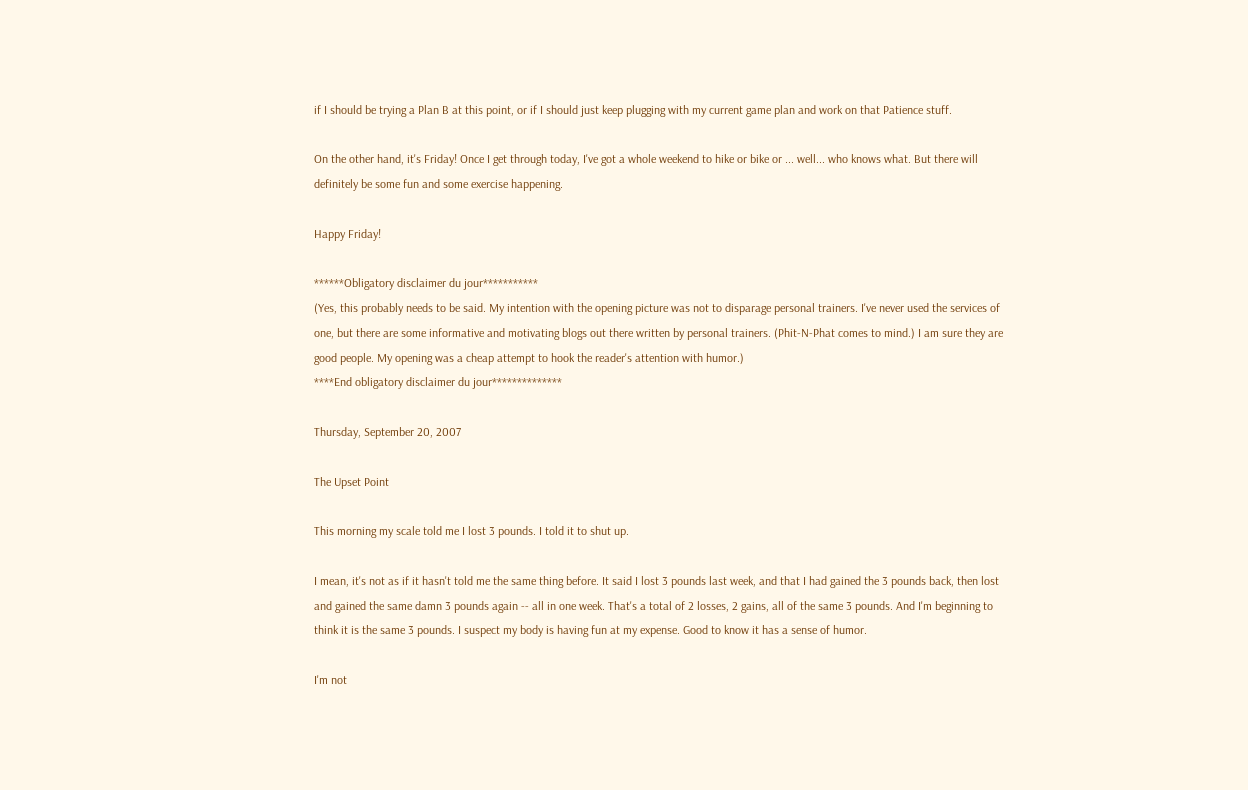if I should be trying a Plan B at this point, or if I should just keep plugging with my current game plan and work on that Patience stuff.

On the other hand, it's Friday! Once I get through today, I've got a whole weekend to hike or bike or ... well... who knows what. But there will definitely be some fun and some exercise happening.

Happy Friday!

******Obligatory disclaimer du jour***********
(Yes, this probably needs to be said. My intention with the opening picture was not to disparage personal trainers. I've never used the services of one, but there are some informative and motivating blogs out there written by personal trainers. (Phit-N-Phat comes to mind.) I am sure they are good people. My opening was a cheap attempt to hook the reader's attention with humor.)
****End obligatory disclaimer du jour**************

Thursday, September 20, 2007

The Upset Point

This morning my scale told me I lost 3 pounds. I told it to shut up.

I mean, it's not as if it hasn't told me the same thing before. It said I lost 3 pounds last week, and that I had gained the 3 pounds back, then lost and gained the same damn 3 pounds again -- all in one week. That's a total of 2 losses, 2 gains, all of the same 3 pounds. And I'm beginning to think it is the same 3 pounds. I suspect my body is having fun at my expense. Good to know it has a sense of humor.

I'm not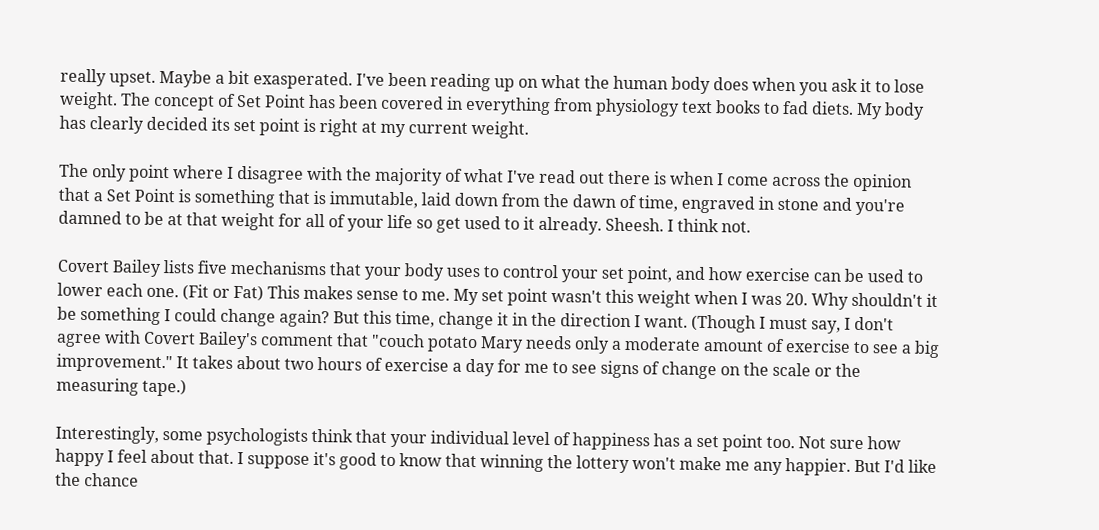really upset. Maybe a bit exasperated. I've been reading up on what the human body does when you ask it to lose weight. The concept of Set Point has been covered in everything from physiology text books to fad diets. My body has clearly decided its set point is right at my current weight.

The only point where I disagree with the majority of what I've read out there is when I come across the opinion that a Set Point is something that is immutable, laid down from the dawn of time, engraved in stone and you're damned to be at that weight for all of your life so get used to it already. Sheesh. I think not.

Covert Bailey lists five mechanisms that your body uses to control your set point, and how exercise can be used to lower each one. (Fit or Fat) This makes sense to me. My set point wasn't this weight when I was 20. Why shouldn't it be something I could change again? But this time, change it in the direction I want. (Though I must say, I don't agree with Covert Bailey's comment that "couch potato Mary needs only a moderate amount of exercise to see a big improvement." It takes about two hours of exercise a day for me to see signs of change on the scale or the measuring tape.)

Interestingly, some psychologists think that your individual level of happiness has a set point too. Not sure how happy I feel about that. I suppose it's good to know that winning the lottery won't make me any happier. But I'd like the chance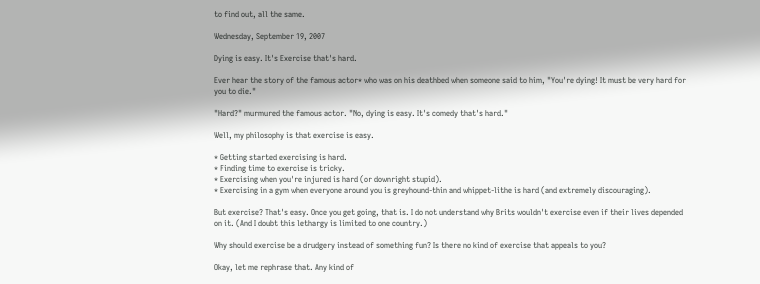to find out, all the same.

Wednesday, September 19, 2007

Dying is easy. It's Exercise that's hard.

Ever hear the story of the famous actor* who was on his deathbed when someone said to him, "You're dying! It must be very hard for you to die."

"Hard?" murmured the famous actor. "No, dying is easy. It's comedy that's hard."

Well, my philosophy is that exercise is easy.

* Getting started exercising is hard.
* Finding time to exercise is tricky.
* Exercising when you're injured is hard (or downright stupid).
* Exercising in a gym when everyone around you is greyhound-thin and whippet-lithe is hard (and extremely discouraging).

But exercise? That's easy. Once you get going, that is. I do not understand why Brits wouldn't exercise even if their lives depended on it. (And I doubt this lethargy is limited to one country.)

Why should exercise be a drudgery instead of something fun? Is there no kind of exercise that appeals to you?

Okay, let me rephrase that. Any kind of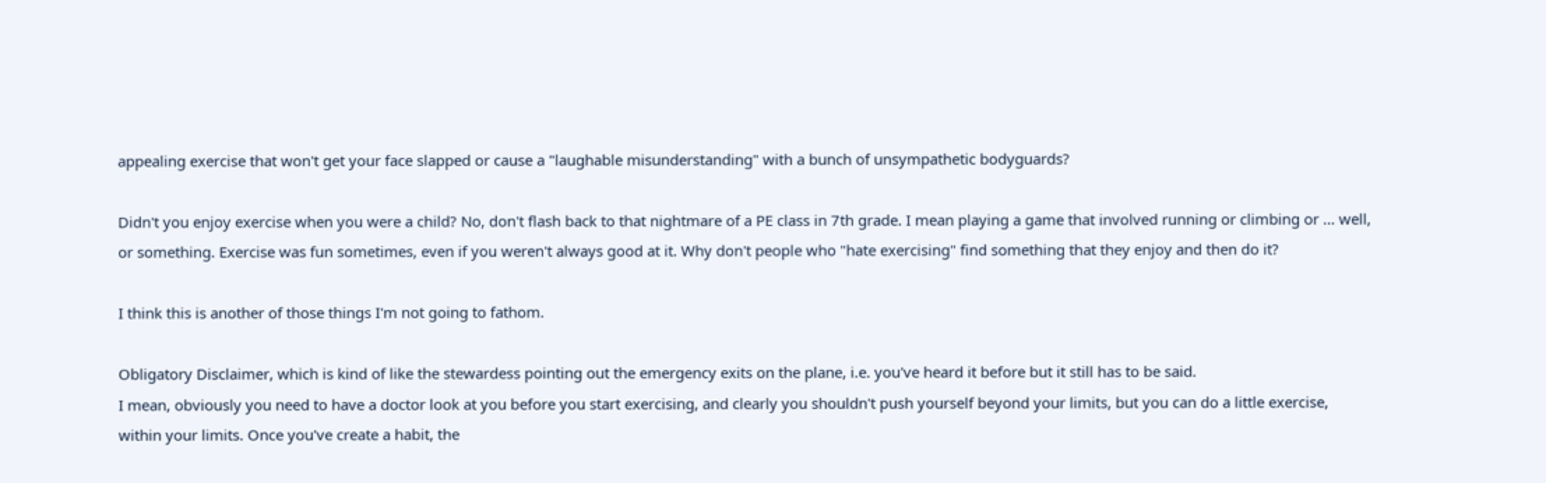appealing exercise that won't get your face slapped or cause a "laughable misunderstanding" with a bunch of unsympathetic bodyguards?

Didn't you enjoy exercise when you were a child? No, don't flash back to that nightmare of a PE class in 7th grade. I mean playing a game that involved running or climbing or ... well, or something. Exercise was fun sometimes, even if you weren't always good at it. Why don't people who "hate exercising" find something that they enjoy and then do it?

I think this is another of those things I'm not going to fathom.

Obligatory Disclaimer, which is kind of like the stewardess pointing out the emergency exits on the plane, i.e. you've heard it before but it still has to be said.
I mean, obviously you need to have a doctor look at you before you start exercising, and clearly you shouldn't push yourself beyond your limits, but you can do a little exercise, within your limits. Once you've create a habit, the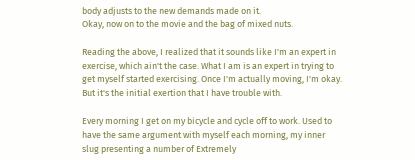body adjusts to the new demands made on it.
Okay, now on to the movie and the bag of mixed nuts.

Reading the above, I realized that it sounds like I'm an expert in exercise, which ain't the case. What I am is an expert in trying to get myself started exercising. Once I'm actually moving, I'm okay. But it's the initial exertion that I have trouble with.

Every morning I get on my bicycle and cycle off to work. Used to have the same argument with myself each morning, my inner slug presenting a number of Extremely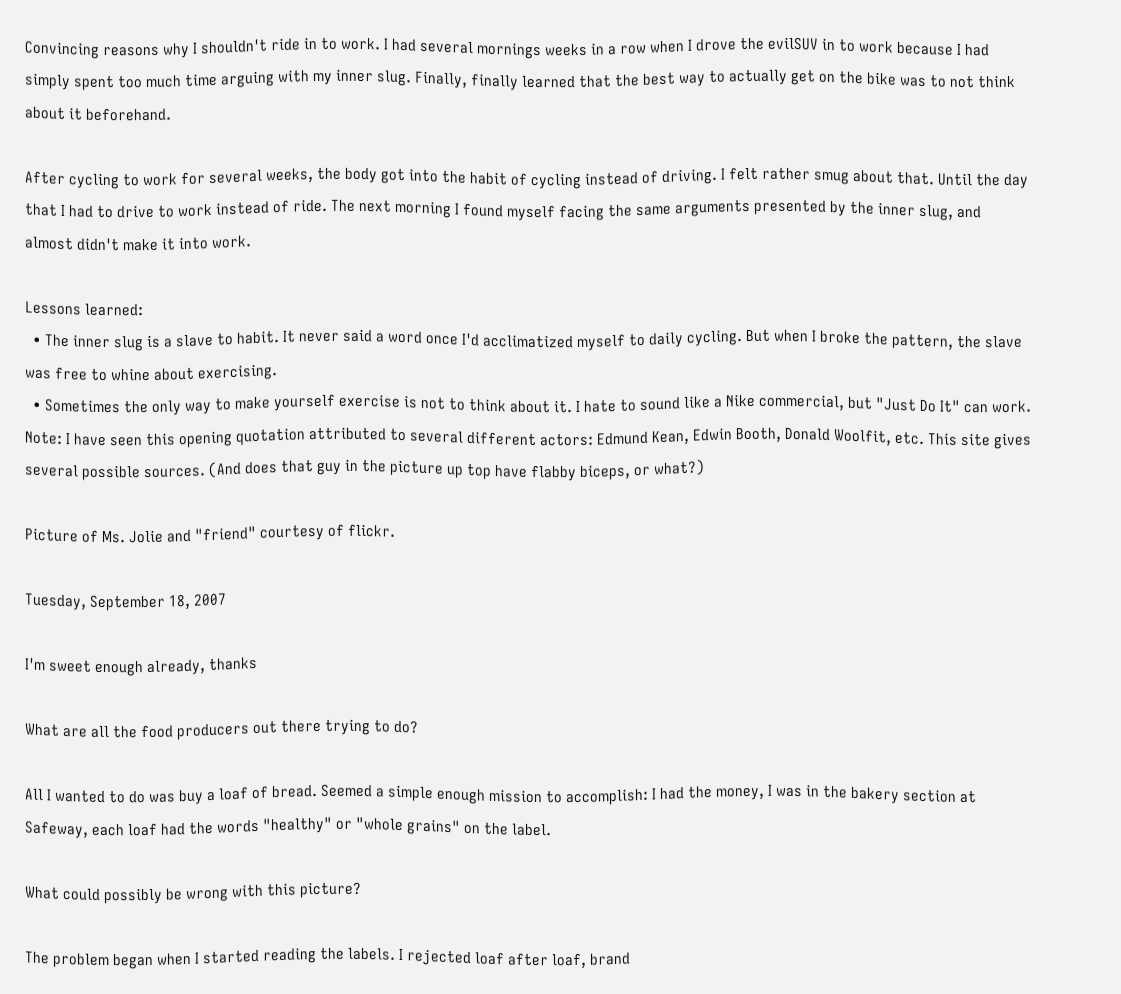Convincing reasons why I shouldn't ride in to work. I had several mornings weeks in a row when I drove the evilSUV in to work because I had simply spent too much time arguing with my inner slug. Finally, finally learned that the best way to actually get on the bike was to not think about it beforehand.

After cycling to work for several weeks, the body got into the habit of cycling instead of driving. I felt rather smug about that. Until the day that I had to drive to work instead of ride. The next morning I found myself facing the same arguments presented by the inner slug, and almost didn't make it into work.

Lessons learned:
  • The inner slug is a slave to habit. It never said a word once I'd acclimatized myself to daily cycling. But when I broke the pattern, the slave was free to whine about exercising.
  • Sometimes the only way to make yourself exercise is not to think about it. I hate to sound like a Nike commercial, but "Just Do It" can work.
Note: I have seen this opening quotation attributed to several different actors: Edmund Kean, Edwin Booth, Donald Woolfit, etc. This site gives several possible sources. (And does that guy in the picture up top have flabby biceps, or what?)

Picture of Ms. Jolie and "friend" courtesy of flickr.

Tuesday, September 18, 2007

I'm sweet enough already, thanks

What are all the food producers out there trying to do?

All I wanted to do was buy a loaf of bread. Seemed a simple enough mission to accomplish: I had the money, I was in the bakery section at Safeway, each loaf had the words "healthy" or "whole grains" on the label.

What could possibly be wrong with this picture?

The problem began when I started reading the labels. I rejected loaf after loaf, brand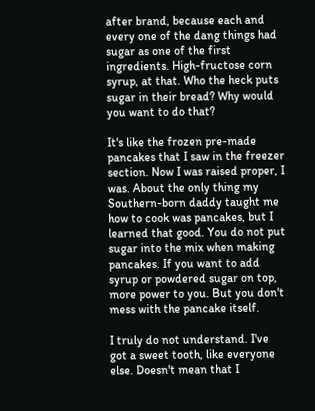after brand, because each and every one of the dang things had sugar as one of the first ingredients. High-fructose corn syrup, at that. Who the heck puts sugar in their bread? Why would you want to do that?

It's like the frozen pre-made pancakes that I saw in the freezer section. Now I was raised proper, I was. About the only thing my Southern-born daddy taught me how to cook was pancakes, but I learned that good. You do not put sugar into the mix when making pancakes. If you want to add syrup or powdered sugar on top, more power to you. But you don't mess with the pancake itself.

I truly do not understand. I've got a sweet tooth, like everyone else. Doesn't mean that I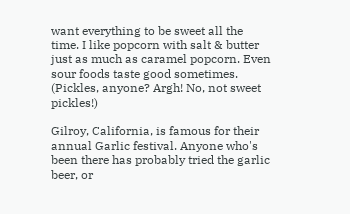want everything to be sweet all the time. I like popcorn with salt & butter just as much as caramel popcorn. Even sour foods taste good sometimes. (Pickles, anyone? Argh! No, not sweet pickles!)

Gilroy, California, is famous for their annual Garlic festival. Anyone who's been there has probably tried the garlic beer, or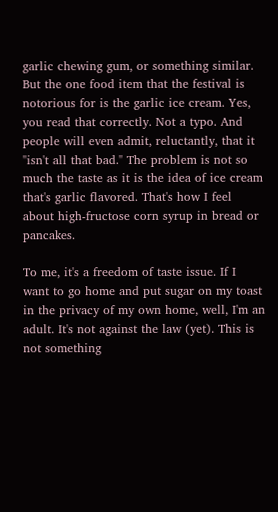garlic chewing gum, or something similar. But the one food item that the festival is notorious for is the garlic ice cream. Yes, you read that correctly. Not a typo. And people will even admit, reluctantly, that it "isn't all that bad." The problem is not so much the taste as it is the idea of ice cream that's garlic flavored. That's how I feel about high-fructose corn syrup in bread or pancakes.

To me, it's a freedom of taste issue. If I want to go home and put sugar on my toast in the privacy of my own home, well, I'm an adult. It's not against the law (yet). This is not something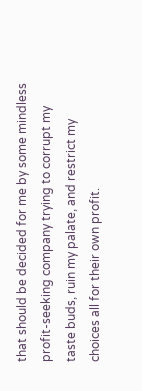that should be decided for me by some mindless profit-seeking company trying to corrupt my taste buds, ruin my palate, and restrict my choices all for their own profit.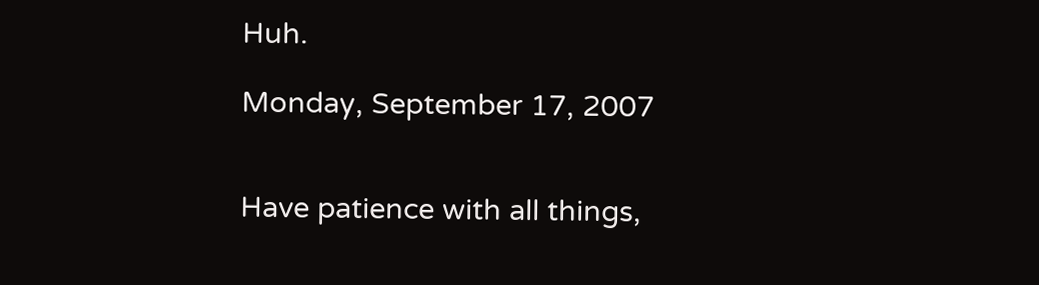Huh.

Monday, September 17, 2007


Have patience with all things,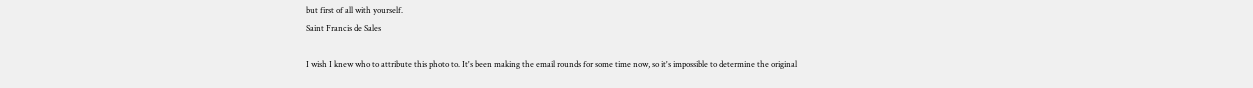but first of all with yourself.
Saint Francis de Sales

I wish I knew who to attribute this photo to. It's been making the email rounds for some time now, so it's impossible to determine the original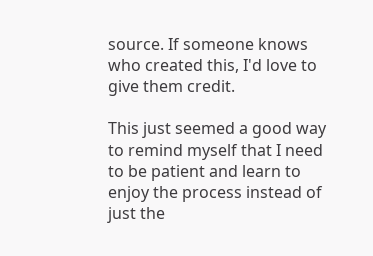source. If someone knows who created this, I'd love to give them credit.

This just seemed a good way to remind myself that I need to be patient and learn to enjoy the process instead of just the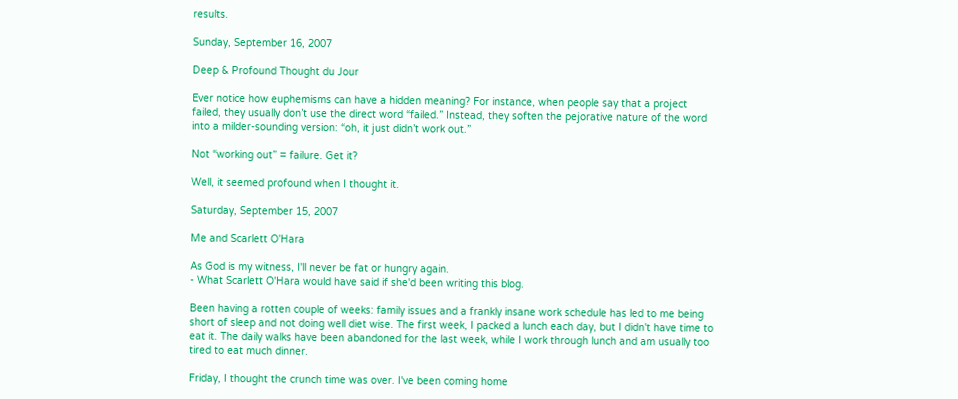results.

Sunday, September 16, 2007

Deep & Profound Thought du Jour

Ever notice how euphemisms can have a hidden meaning? For instance, when people say that a project failed, they usually don’t use the direct word “failed.” Instead, they soften the pejorative nature of the word into a milder-sounding version: “oh, it just didn’t work out.”

Not “working out” = failure. Get it?

Well, it seemed profound when I thought it.

Saturday, September 15, 2007

Me and Scarlett O'Hara

As God is my witness, I'll never be fat or hungry again.
- What Scarlett O'Hara would have said if she'd been writing this blog.

Been having a rotten couple of weeks: family issues and a frankly insane work schedule has led to me being short of sleep and not doing well diet wise. The first week, I packed a lunch each day, but I didn't have time to eat it. The daily walks have been abandoned for the last week, while I work through lunch and am usually too tired to eat much dinner.

Friday, I thought the crunch time was over. I've been coming home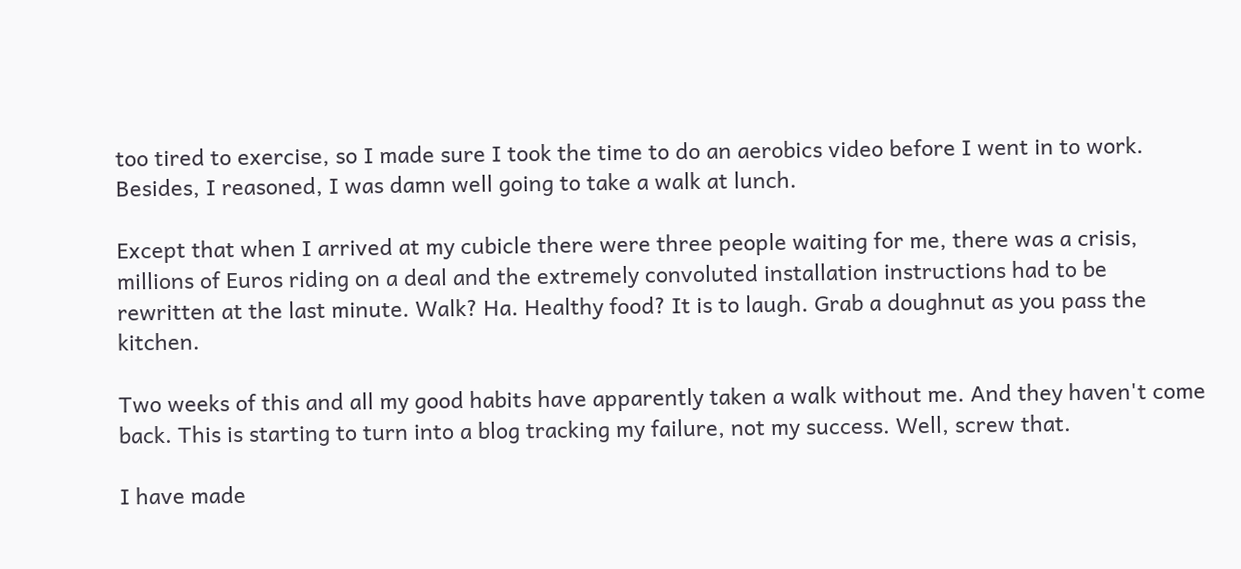too tired to exercise, so I made sure I took the time to do an aerobics video before I went in to work. Besides, I reasoned, I was damn well going to take a walk at lunch.

Except that when I arrived at my cubicle there were three people waiting for me, there was a crisis, millions of Euros riding on a deal and the extremely convoluted installation instructions had to be rewritten at the last minute. Walk? Ha. Healthy food? It is to laugh. Grab a doughnut as you pass the kitchen.

Two weeks of this and all my good habits have apparently taken a walk without me. And they haven't come back. This is starting to turn into a blog tracking my failure, not my success. Well, screw that.

I have made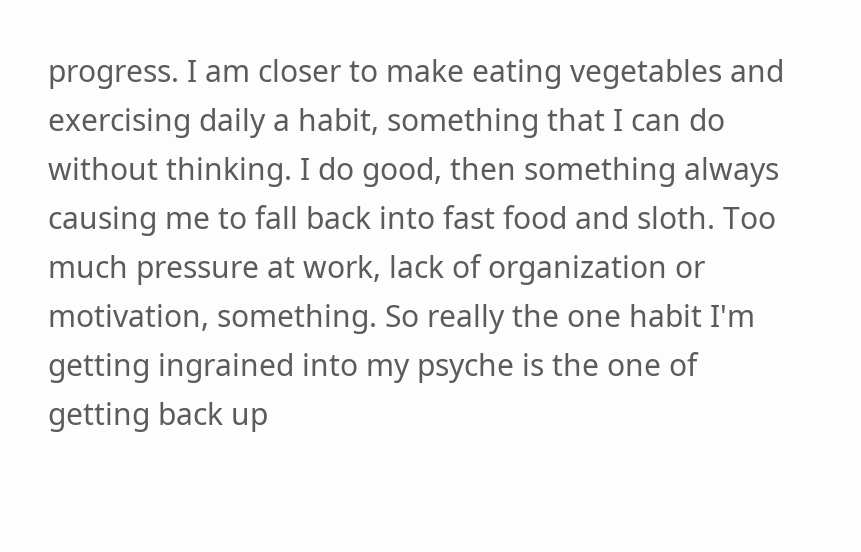progress. I am closer to make eating vegetables and exercising daily a habit, something that I can do without thinking. I do good, then something always causing me to fall back into fast food and sloth. Too much pressure at work, lack of organization or motivation, something. So really the one habit I'm getting ingrained into my psyche is the one of getting back up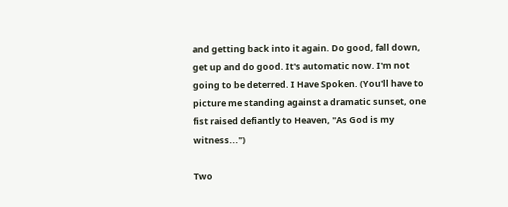and getting back into it again. Do good, fall down, get up and do good. It's automatic now. I'm not going to be deterred. I Have Spoken. (You'll have to picture me standing against a dramatic sunset, one fist raised defiantly to Heaven, "As God is my witness...")

Two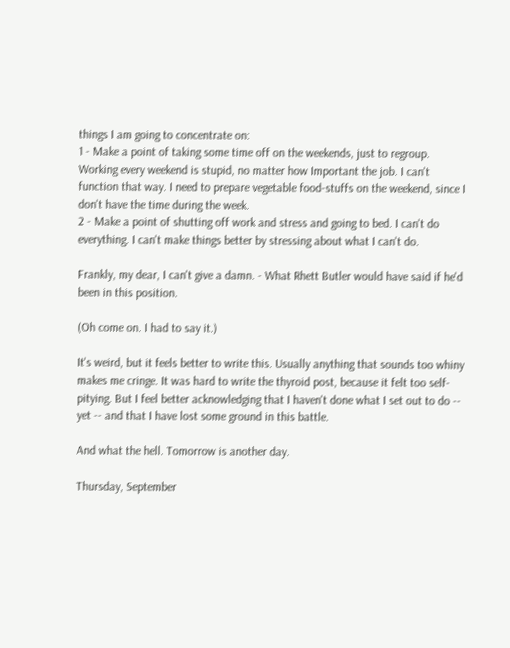things I am going to concentrate on:
1 - Make a point of taking some time off on the weekends, just to regroup. Working every weekend is stupid, no matter how Important the job. I can't function that way. I need to prepare vegetable food-stuffs on the weekend, since I don't have the time during the week.
2 - Make a point of shutting off work and stress and going to bed. I can't do everything. I can't make things better by stressing about what I can't do.

Frankly, my dear, I can't give a damn. - What Rhett Butler would have said if he'd been in this position.

(Oh come on. I had to say it.)

It's weird, but it feels better to write this. Usually anything that sounds too whiny makes me cringe. It was hard to write the thyroid post, because it felt too self-pitying. But I feel better acknowledging that I haven't done what I set out to do -- yet -- and that I have lost some ground in this battle.

And what the hell. Tomorrow is another day.

Thursday, September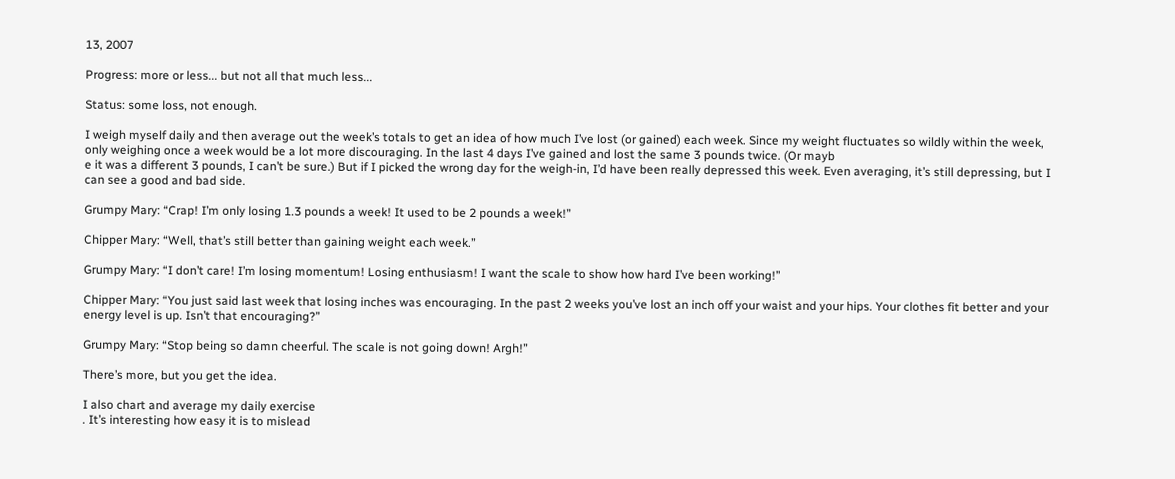13, 2007

Progress: more or less... but not all that much less...

Status: some loss, not enough.

I weigh myself daily and then average out the week’s totals to get an idea of how much I’ve lost (or gained) each week. Since my weight fluctuates so wildly within the week, only weighing once a week would be a lot more discouraging. In the last 4 days I’ve gained and lost the same 3 pounds twice. (Or mayb
e it was a different 3 pounds, I can’t be sure.) But if I picked the wrong day for the weigh-in, I’d have been really depressed this week. Even averaging, it’s still depressing, but I can see a good and bad side.

Grumpy Mary: “Crap! I’m only losing 1.3 pounds a week! It used to be 2 pounds a week!”

Chipper Mary: “Well, that’s still better than gaining weight each week.”

Grumpy Mary: “I don’t care! I’m losing momentum! Losing enthusiasm! I want the scale to show how hard I’ve been working!”

Chipper Mary: “You just said last week that losing inches was encouraging. In the past 2 weeks you’ve lost an inch off your waist and your hips. Your clothes fit better and your energy level is up. Isn’t that encouraging?”

Grumpy Mary: “Stop being so damn cheerful. The scale is not going down! Argh!”

There’s more, but you get the idea.

I also chart and average my daily exercise
. It’s interesting how easy it is to mislead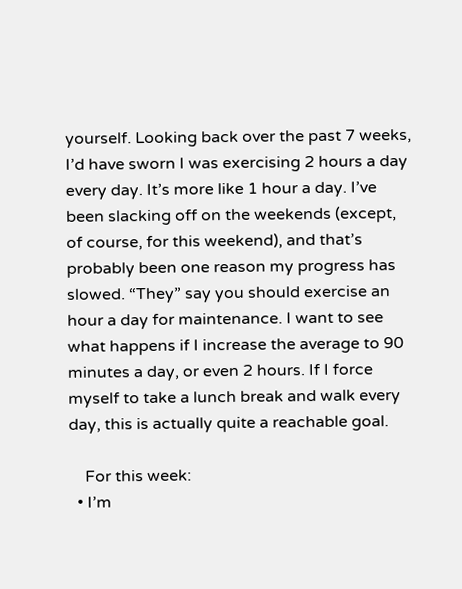yourself. Looking back over the past 7 weeks, I’d have sworn I was exercising 2 hours a day every day. It’s more like 1 hour a day. I’ve been slacking off on the weekends (except, of course, for this weekend), and that’s probably been one reason my progress has slowed. “They” say you should exercise an hour a day for maintenance. I want to see what happens if I increase the average to 90 minutes a day, or even 2 hours. If I force myself to take a lunch break and walk every day, this is actually quite a reachable goal.

    For this week:
  • I’m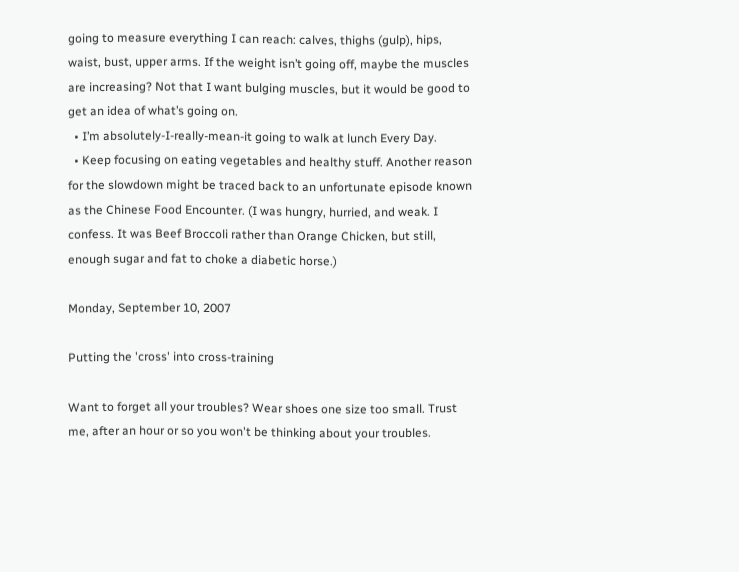going to measure everything I can reach: calves, thighs (gulp), hips, waist, bust, upper arms. If the weight isn’t going off, maybe the muscles are increasing? Not that I want bulging muscles, but it would be good to get an idea of what’s going on.
  • I’m absolutely-I-really-mean-it going to walk at lunch Every Day.
  • Keep focusing on eating vegetables and healthy stuff. Another reason for the slowdown might be traced back to an unfortunate episode known as the Chinese Food Encounter. (I was hungry, hurried, and weak. I confess. It was Beef Broccoli rather than Orange Chicken, but still, enough sugar and fat to choke a diabetic horse.)

Monday, September 10, 2007

Putting the 'cross' into cross-training

Want to forget all your troubles? Wear shoes one size too small. Trust me, after an hour or so you won't be thinking about your troubles.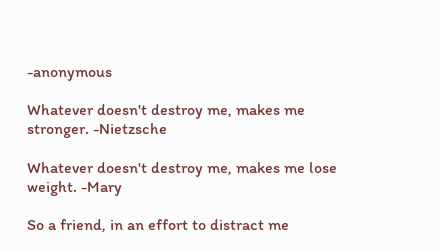-anonymous

Whatever doesn't destroy me, makes me stronger. -Nietzsche

Whatever doesn't destroy me, makes me lose weight. -Mary

So a friend, in an effort to distract me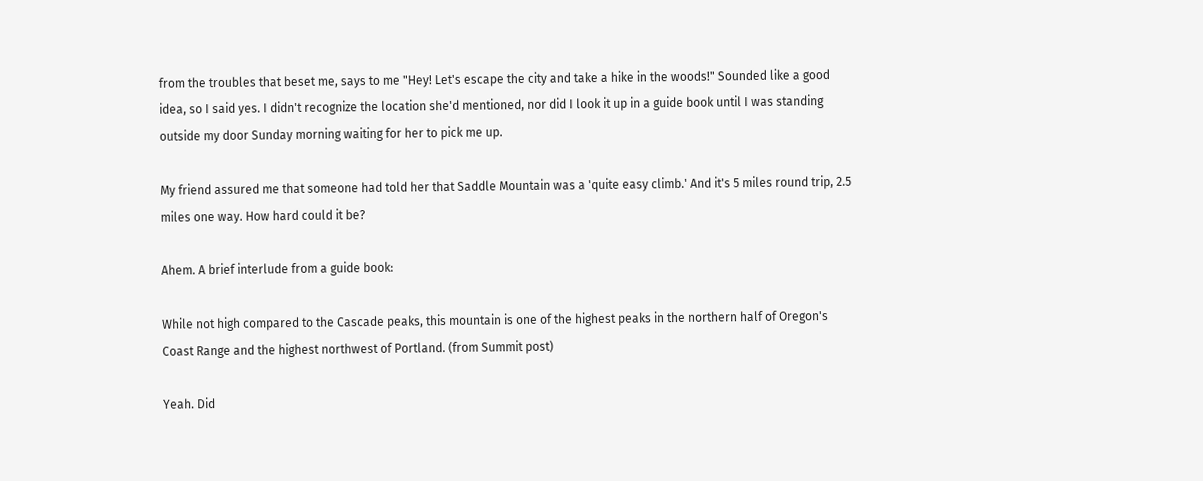from the troubles that beset me, says to me "Hey! Let's escape the city and take a hike in the woods!" Sounded like a good idea, so I said yes. I didn't recognize the location she'd mentioned, nor did I look it up in a guide book until I was standing outside my door Sunday morning waiting for her to pick me up.

My friend assured me that someone had told her that Saddle Mountain was a 'quite easy climb.' And it's 5 miles round trip, 2.5 miles one way. How hard could it be?

Ahem. A brief interlude from a guide book:

While not high compared to the Cascade peaks, this mountain is one of the highest peaks in the northern half of Oregon's Coast Range and the highest northwest of Portland. (from Summit post)

Yeah. Did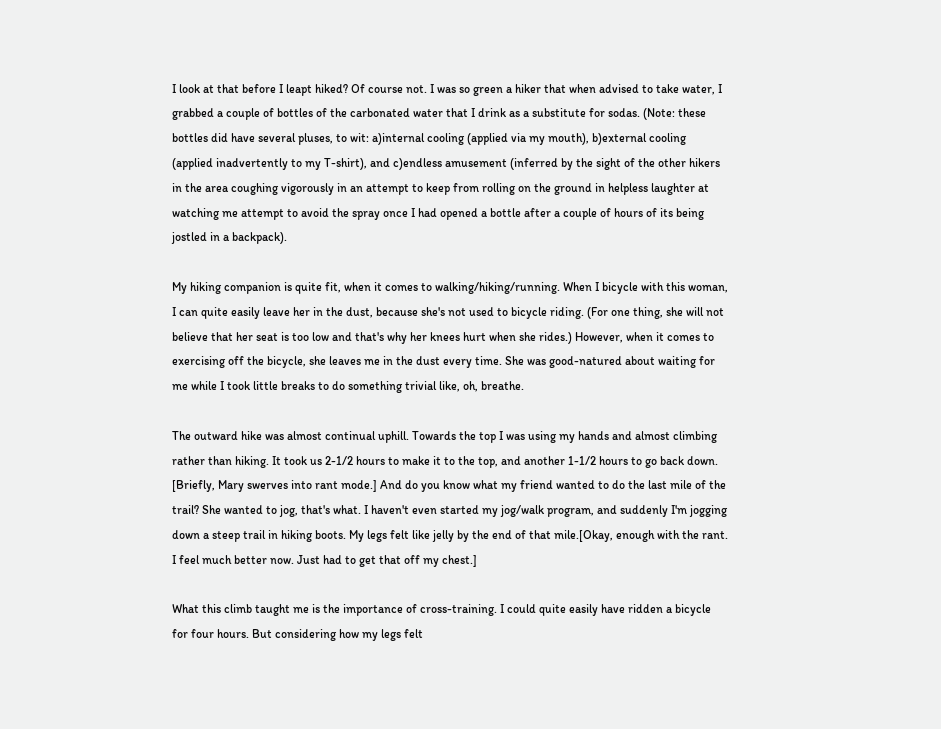I look at that before I leapt hiked? Of course not. I was so green a hiker that when advised to take water, I grabbed a couple of bottles of the carbonated water that I drink as a substitute for sodas. (Note: these bottles did have several pluses, to wit: a)internal cooling (applied via my mouth), b)external cooling (applied inadvertently to my T-shirt), and c)endless amusement (inferred by the sight of the other hikers in the area coughing vigorously in an attempt to keep from rolling on the ground in helpless laughter at watching me attempt to avoid the spray once I had opened a bottle after a couple of hours of its being jostled in a backpack).

My hiking companion is quite fit, when it comes to walking/hiking/running. When I bicycle with this woman, I can quite easily leave her in the dust, because she's not used to bicycle riding. (For one thing, she will not believe that her seat is too low and that's why her knees hurt when she rides.) However, when it comes to exercising off the bicycle, she leaves me in the dust every time. She was good-natured about waiting for me while I took little breaks to do something trivial like, oh, breathe.

The outward hike was almost continual uphill. Towards the top I was using my hands and almost climbing rather than hiking. It took us 2-1/2 hours to make it to the top, and another 1-1/2 hours to go back down. [Briefly, Mary swerves into rant mode.] And do you know what my friend wanted to do the last mile of the trail? She wanted to jog, that's what. I haven't even started my jog/walk program, and suddenly I'm jogging down a steep trail in hiking boots. My legs felt like jelly by the end of that mile.[Okay, enough with the rant. I feel much better now. Just had to get that off my chest.]

What this climb taught me is the importance of cross-training. I could quite easily have ridden a bicycle for four hours. But considering how my legs felt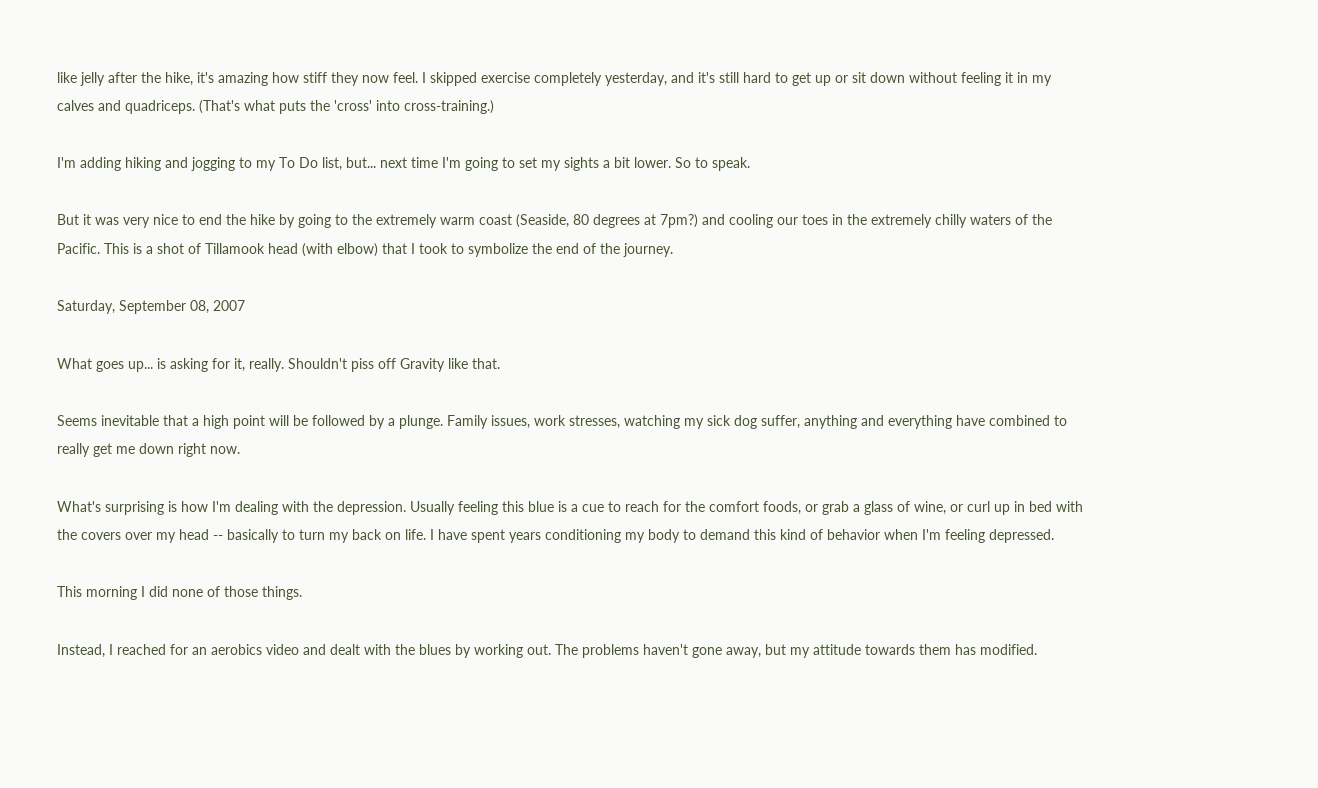like jelly after the hike, it's amazing how stiff they now feel. I skipped exercise completely yesterday, and it's still hard to get up or sit down without feeling it in my calves and quadriceps. (That's what puts the 'cross' into cross-training.)

I'm adding hiking and jogging to my To Do list, but... next time I'm going to set my sights a bit lower. So to speak.

But it was very nice to end the hike by going to the extremely warm coast (Seaside, 80 degrees at 7pm?) and cooling our toes in the extremely chilly waters of the Pacific. This is a shot of Tillamook head (with elbow) that I took to symbolize the end of the journey.

Saturday, September 08, 2007

What goes up... is asking for it, really. Shouldn't piss off Gravity like that.

Seems inevitable that a high point will be followed by a plunge. Family issues, work stresses, watching my sick dog suffer, anything and everything have combined to really get me down right now.

What's surprising is how I'm dealing with the depression. Usually feeling this blue is a cue to reach for the comfort foods, or grab a glass of wine, or curl up in bed with the covers over my head -- basically to turn my back on life. I have spent years conditioning my body to demand this kind of behavior when I'm feeling depressed.

This morning I did none of those things.

Instead, I reached for an aerobics video and dealt with the blues by working out. The problems haven't gone away, but my attitude towards them has modified.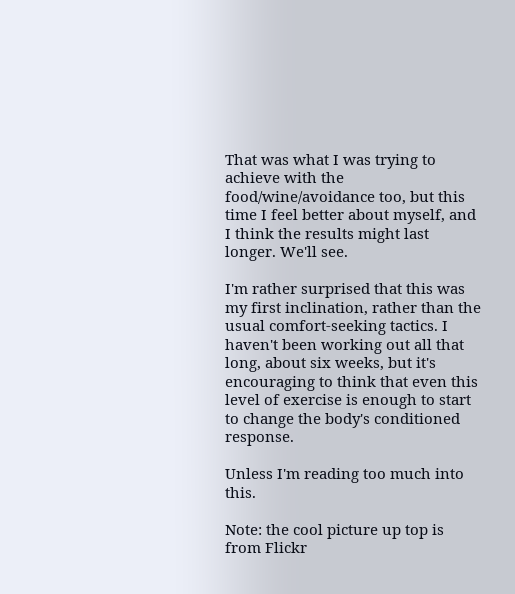That was what I was trying to achieve with the food/wine/avoidance too, but this time I feel better about myself, and I think the results might last longer. We'll see.

I'm rather surprised that this was my first inclination, rather than the usual comfort-seeking tactics. I haven't been working out all that long, about six weeks, but it's encouraging to think that even this level of exercise is enough to start to change the body's conditioned response.

Unless I'm reading too much into this.

Note: the cool picture up top is from Flickr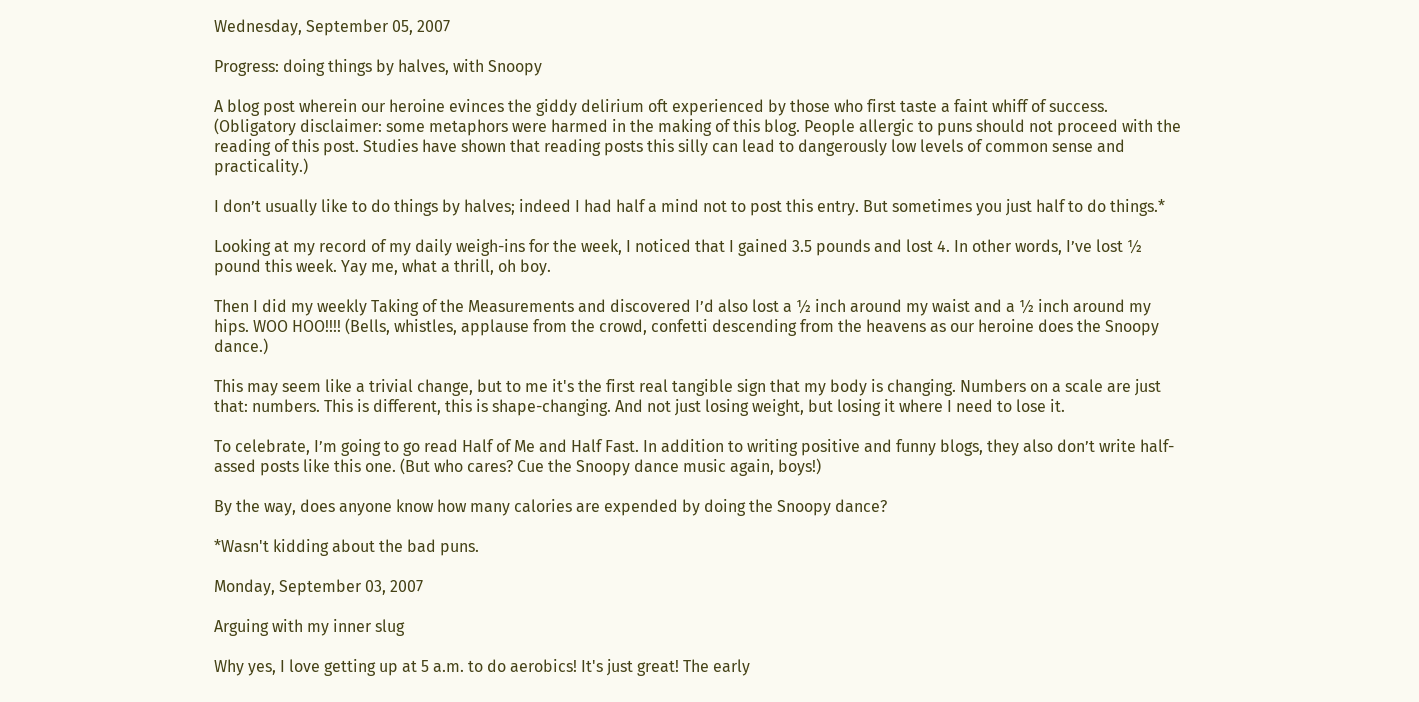Wednesday, September 05, 2007

Progress: doing things by halves, with Snoopy

A blog post wherein our heroine evinces the giddy delirium oft experienced by those who first taste a faint whiff of success.
(Obligatory disclaimer: some metaphors were harmed in the making of this blog. People allergic to puns should not proceed with the reading of this post. Studies have shown that reading posts this silly can lead to dangerously low levels of common sense and practicality.)

I don’t usually like to do things by halves; indeed I had half a mind not to post this entry. But sometimes you just half to do things.*

Looking at my record of my daily weigh-ins for the week, I noticed that I gained 3.5 pounds and lost 4. In other words, I’ve lost ½ pound this week. Yay me, what a thrill, oh boy.

Then I did my weekly Taking of the Measurements and discovered I’d also lost a ½ inch around my waist and a ½ inch around my hips. WOO HOO!!!! (Bells, whistles, applause from the crowd, confetti descending from the heavens as our heroine does the Snoopy dance.)

This may seem like a trivial change, but to me it's the first real tangible sign that my body is changing. Numbers on a scale are just that: numbers. This is different, this is shape-changing. And not just losing weight, but losing it where I need to lose it.

To celebrate, I’m going to go read Half of Me and Half Fast. In addition to writing positive and funny blogs, they also don’t write half-assed posts like this one. (But who cares? Cue the Snoopy dance music again, boys!)

By the way, does anyone know how many calories are expended by doing the Snoopy dance?

*Wasn't kidding about the bad puns.

Monday, September 03, 2007

Arguing with my inner slug

Why yes, I love getting up at 5 a.m. to do aerobics! It's just great! The early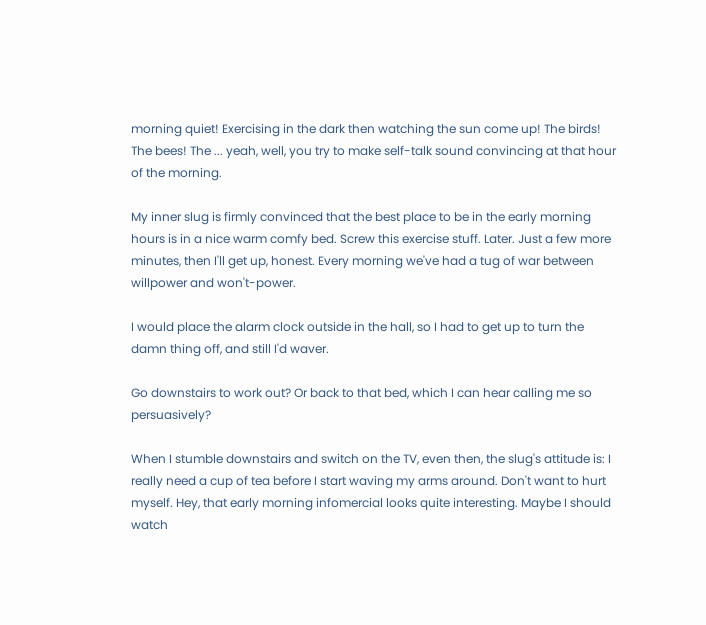morning quiet! Exercising in the dark then watching the sun come up! The birds! The bees! The ... yeah, well, you try to make self-talk sound convincing at that hour of the morning.

My inner slug is firmly convinced that the best place to be in the early morning hours is in a nice warm comfy bed. Screw this exercise stuff. Later. Just a few more minutes, then I'll get up, honest. Every morning we've had a tug of war between willpower and won't-power.

I would place the alarm clock outside in the hall, so I had to get up to turn the damn thing off, and still I'd waver.

Go downstairs to work out? Or back to that bed, which I can hear calling me so persuasively?

When I stumble downstairs and switch on the TV, even then, the slug's attitude is: I really need a cup of tea before I start waving my arms around. Don't want to hurt myself. Hey, that early morning infomercial looks quite interesting. Maybe I should watch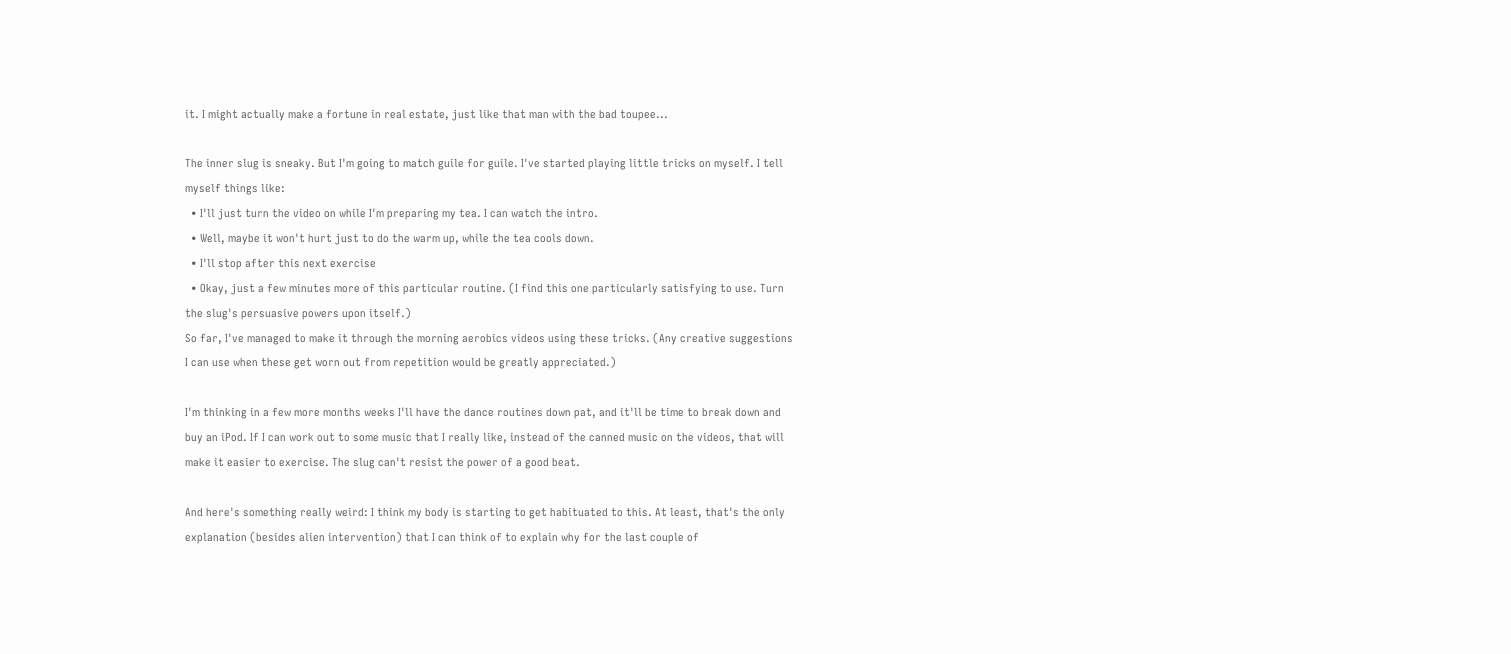it. I might actually make a fortune in real estate, just like that man with the bad toupee...

The inner slug is sneaky. But I'm going to match guile for guile. I've started playing little tricks on myself. I tell myself things like:
  • I'll just turn the video on while I'm preparing my tea. I can watch the intro.
  • Well, maybe it won't hurt just to do the warm up, while the tea cools down.
  • I'll stop after this next exercise
  • Okay, just a few minutes more of this particular routine. (I find this one particularly satisfying to use. Turn the slug's persuasive powers upon itself.)
So far, I've managed to make it through the morning aerobics videos using these tricks. (Any creative suggestions I can use when these get worn out from repetition would be greatly appreciated.)

I'm thinking in a few more months weeks I'll have the dance routines down pat, and it'll be time to break down and buy an iPod. If I can work out to some music that I really like, instead of the canned music on the videos, that will make it easier to exercise. The slug can't resist the power of a good beat.

And here's something really weird: I think my body is starting to get habituated to this. At least, that's the only explanation (besides alien intervention) that I can think of to explain why for the last couple of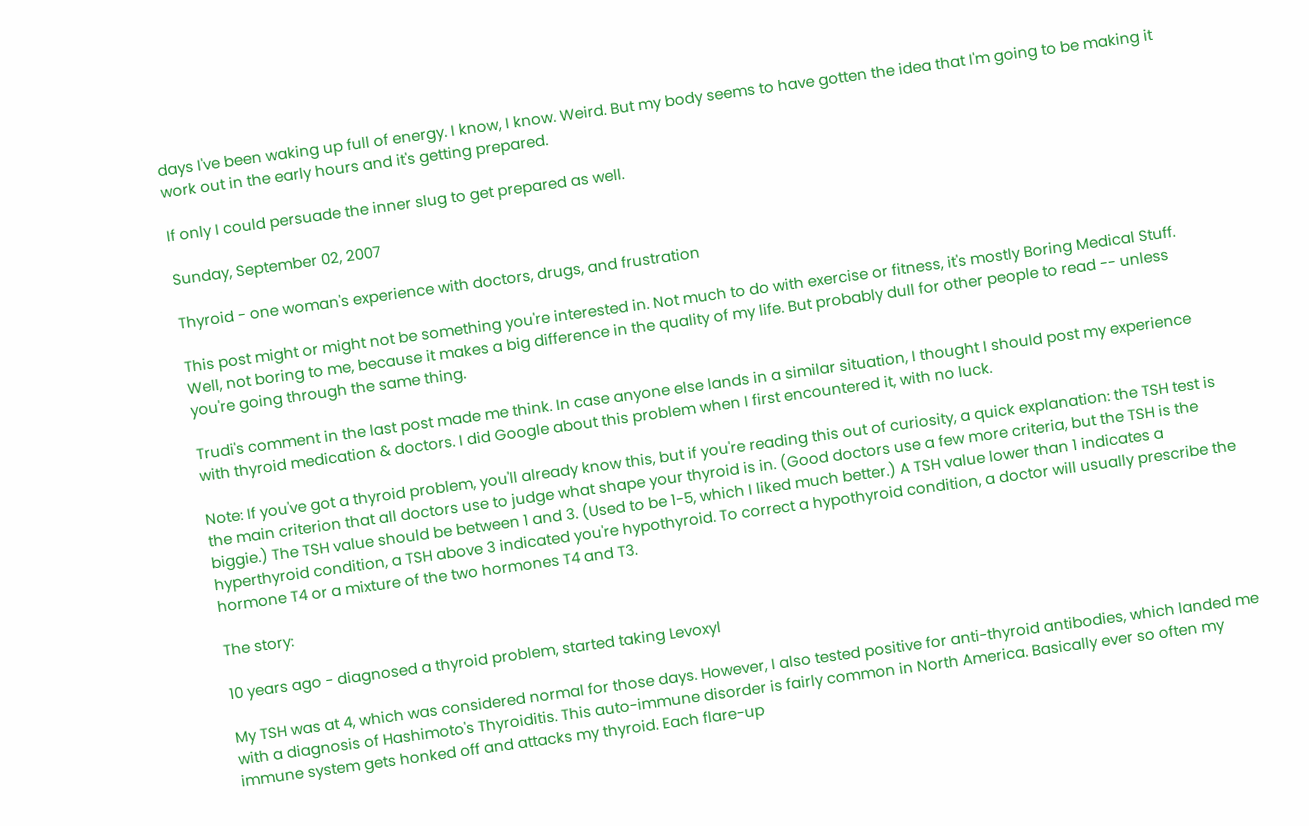days I've been waking up full of energy. I know, I know. Weird. But my body seems to have gotten the idea that I'm going to be making it work out in the early hours and it's getting prepared.

If only I could persuade the inner slug to get prepared as well.

Sunday, September 02, 2007

Thyroid - one woman's experience with doctors, drugs, and frustration

This post might or might not be something you're interested in. Not much to do with exercise or fitness, it's mostly Boring Medical Stuff. Well, not boring to me, because it makes a big difference in the quality of my life. But probably dull for other people to read -- unless you're going through the same thing.

Trudi's comment in the last post made me think. In case anyone else lands in a similar situation, I thought I should post my experience with thyroid medication & doctors. I did Google about this problem when I first encountered it, with no luck.

Note: If you've got a thyroid problem, you'll already know this, but if you're reading this out of curiosity, a quick explanation: the TSH test is the main criterion that all doctors use to judge what shape your thyroid is in. (Good doctors use a few more criteria, but the TSH is the biggie.) The TSH value should be between 1 and 3. (Used to be 1-5, which I liked much better.) A TSH value lower than 1 indicates a hyperthyroid condition, a TSH above 3 indicated you're hypothyroid. To correct a hypothyroid condition, a doctor will usually prescribe the hormone T4 or a mixture of the two hormones T4 and T3.

The story:

10 years ago - diagnosed a thyroid problem, started taking Levoxyl

My TSH was at 4, which was considered normal for those days. However, I also tested positive for anti-thyroid antibodies, which landed me with a diagnosis of Hashimoto's Thyroiditis. This auto-immune disorder is fairly common in North America. Basically ever so often my immune system gets honked off and attacks my thyroid. Each flare-up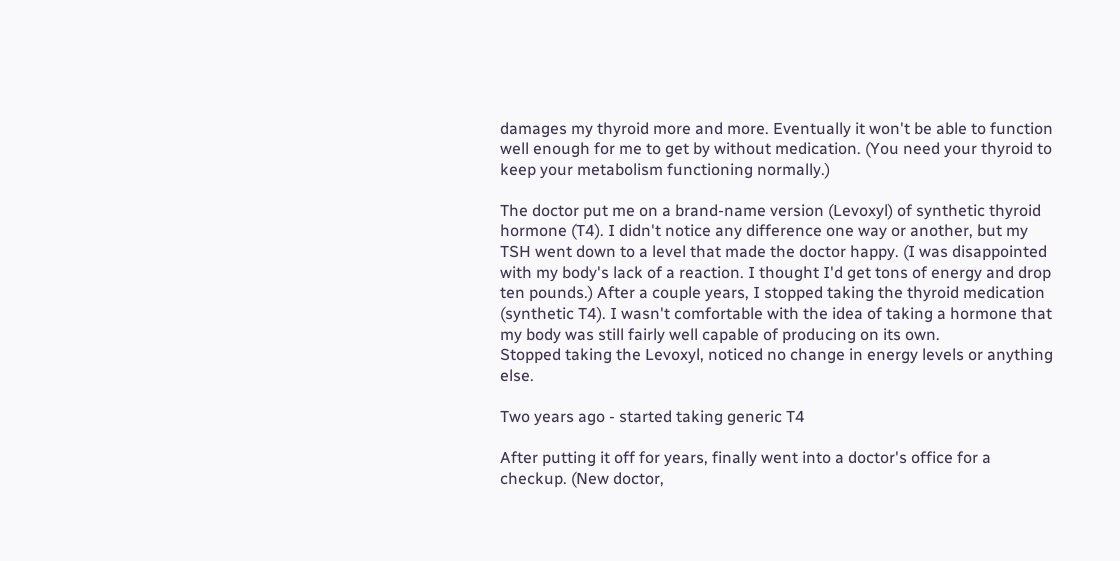damages my thyroid more and more. Eventually it won't be able to function well enough for me to get by without medication. (You need your thyroid to keep your metabolism functioning normally.)

The doctor put me on a brand-name version (Levoxyl) of synthetic thyroid hormone (T4). I didn't notice any difference one way or another, but my TSH went down to a level that made the doctor happy. (I was disappointed with my body's lack of a reaction. I thought I'd get tons of energy and drop ten pounds.) After a couple years, I stopped taking the thyroid medication (synthetic T4). I wasn't comfortable with the idea of taking a hormone that my body was still fairly well capable of producing on its own.
Stopped taking the Levoxyl, noticed no change in energy levels or anything else.

Two years ago - started taking generic T4

After putting it off for years, finally went into a doctor's office for a checkup. (New doctor,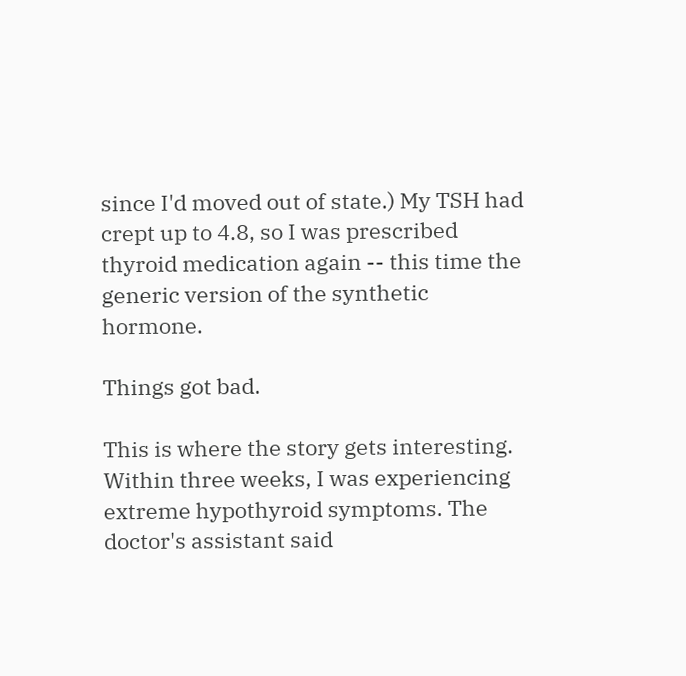since I'd moved out of state.) My TSH had crept up to 4.8, so I was prescribed thyroid medication again -- this time the generic version of the synthetic hormone.

Things got bad.

This is where the story gets interesting. Within three weeks, I was experiencing extreme hypothyroid symptoms. The doctor's assistant said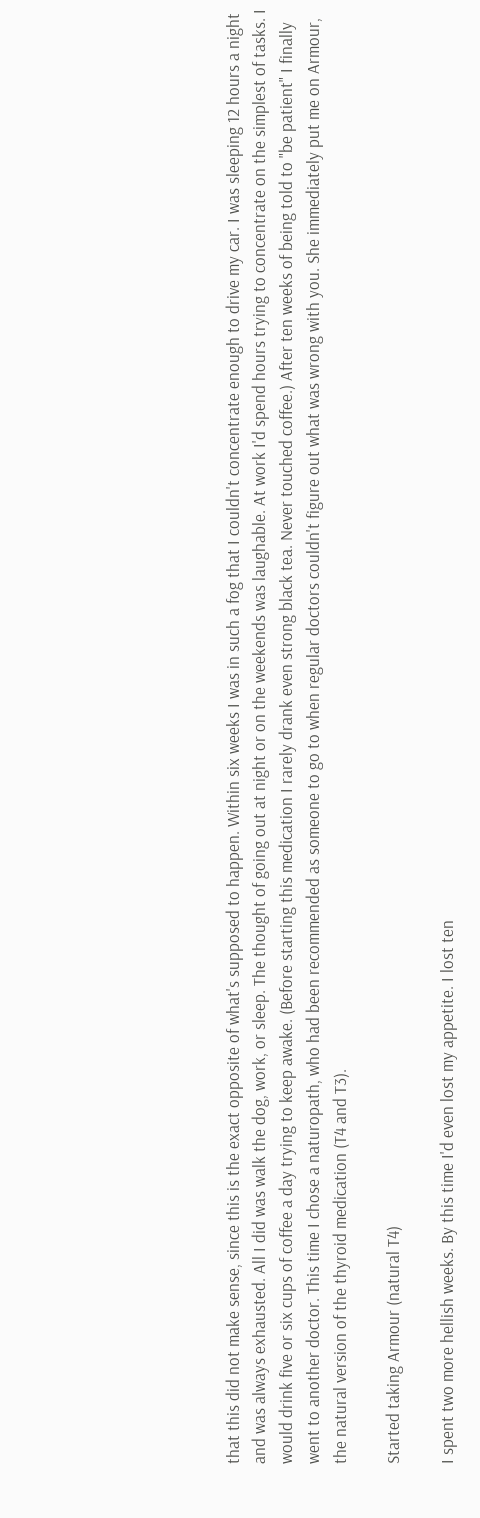that this did not make sense, since this is the exact opposite of what's supposed to happen. Within six weeks I was in such a fog that I couldn't concentrate enough to drive my car. I was sleeping 12 hours a night and was always exhausted. All I did was walk the dog, work, or sleep. The thought of going out at night or on the weekends was laughable. At work I'd spend hours trying to concentrate on the simplest of tasks. I would drink five or six cups of coffee a day trying to keep awake. (Before starting this medication I rarely drank even strong black tea. Never touched coffee.) After ten weeks of being told to "be patient" I finally went to another doctor. This time I chose a naturopath, who had been recommended as someone to go to when regular doctors couldn't figure out what was wrong with you. She immediately put me on Armour, the natural version of the thyroid medication (T4 and T3).

Started taking Armour (natural T4)

I spent two more hellish weeks. By this time I'd even lost my appetite. I lost ten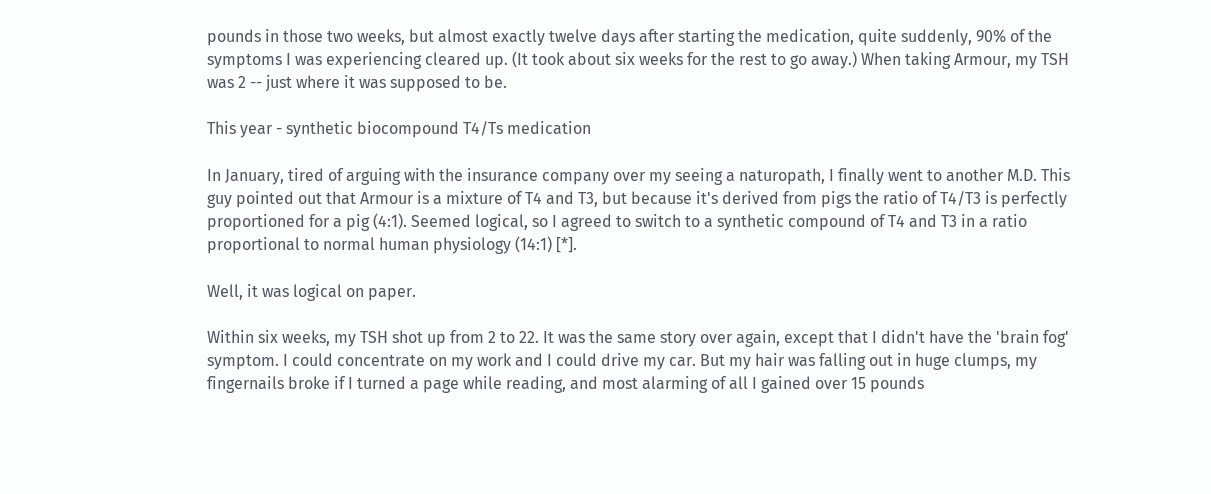pounds in those two weeks, but almost exactly twelve days after starting the medication, quite suddenly, 90% of the symptoms I was experiencing cleared up. (It took about six weeks for the rest to go away.) When taking Armour, my TSH was 2 -- just where it was supposed to be.

This year - synthetic biocompound T4/Ts medication

In January, tired of arguing with the insurance company over my seeing a naturopath, I finally went to another M.D. This guy pointed out that Armour is a mixture of T4 and T3, but because it's derived from pigs the ratio of T4/T3 is perfectly proportioned for a pig (4:1). Seemed logical, so I agreed to switch to a synthetic compound of T4 and T3 in a ratio proportional to normal human physiology (14:1) [*].

Well, it was logical on paper.

Within six weeks, my TSH shot up from 2 to 22. It was the same story over again, except that I didn't have the 'brain fog' symptom. I could concentrate on my work and I could drive my car. But my hair was falling out in huge clumps, my fingernails broke if I turned a page while reading, and most alarming of all I gained over 15 pounds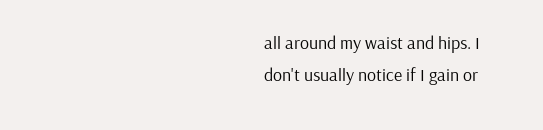all around my waist and hips. I don't usually notice if I gain or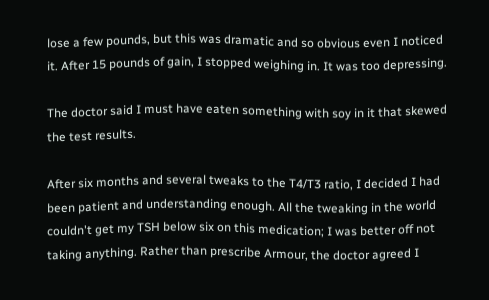lose a few pounds, but this was dramatic and so obvious even I noticed it. After 15 pounds of gain, I stopped weighing in. It was too depressing.

The doctor said I must have eaten something with soy in it that skewed the test results.

After six months and several tweaks to the T4/T3 ratio, I decided I had been patient and understanding enough. All the tweaking in the world couldn't get my TSH below six on this medication; I was better off not taking anything. Rather than prescribe Armour, the doctor agreed I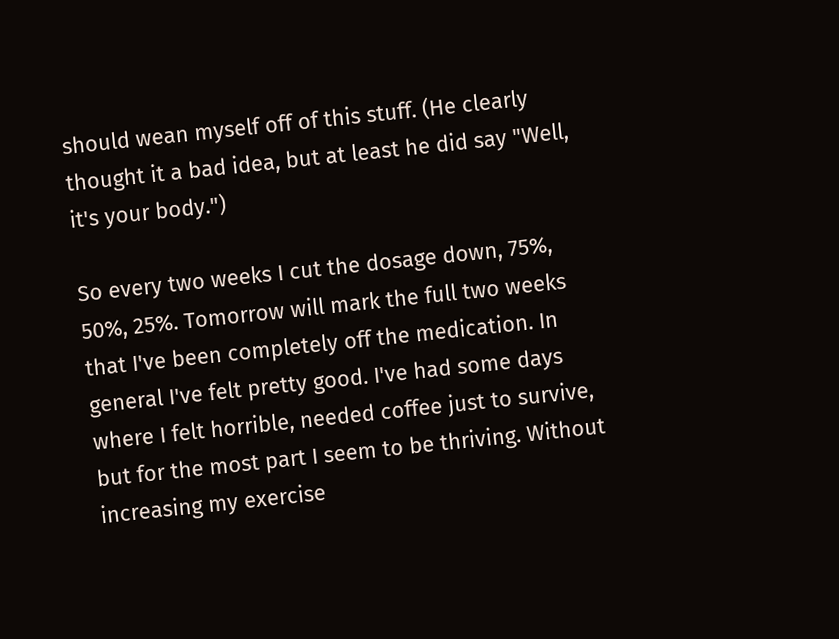should wean myself off of this stuff. (He clearly thought it a bad idea, but at least he did say "Well, it's your body.")

So every two weeks I cut the dosage down, 75%, 50%, 25%. Tomorrow will mark the full two weeks that I've been completely off the medication. In general I've felt pretty good. I've had some days where I felt horrible, needed coffee just to survive, but for the most part I seem to be thriving. Without increasing my exercise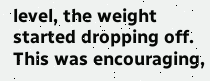level, the weight started dropping off. This was encouraging,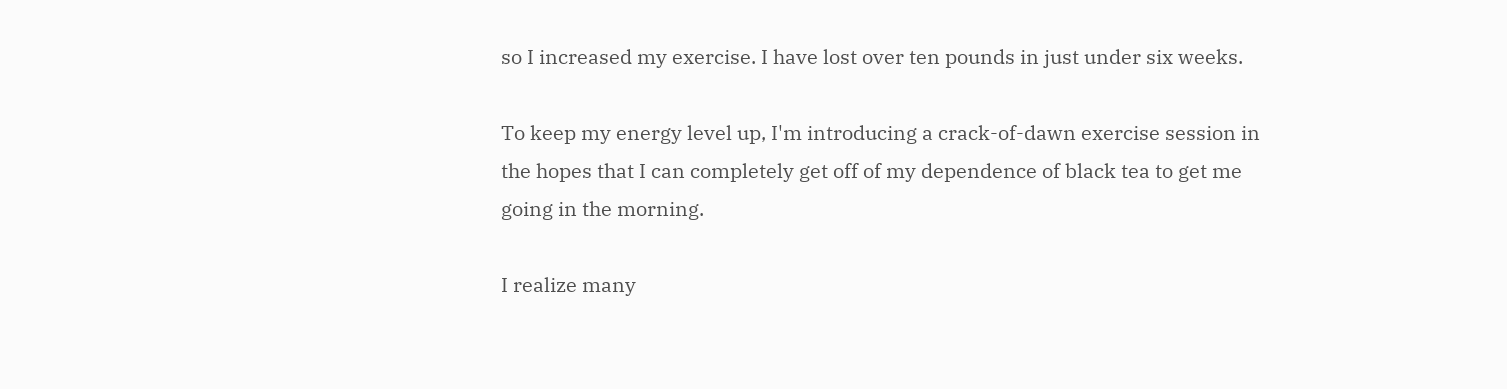so I increased my exercise. I have lost over ten pounds in just under six weeks.

To keep my energy level up, I'm introducing a crack-of-dawn exercise session in the hopes that I can completely get off of my dependence of black tea to get me going in the morning.

I realize many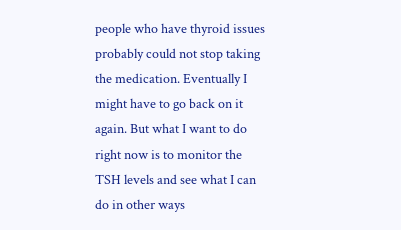people who have thyroid issues probably could not stop taking the medication. Eventually I might have to go back on it again. But what I want to do right now is to monitor the TSH levels and see what I can do in other ways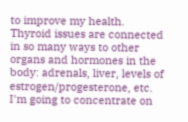to improve my health. Thyroid issues are connected in so many ways to other organs and hormones in the body: adrenals, liver, levels of estrogen/progesterone, etc. I'm going to concentrate on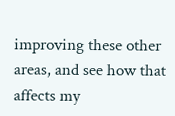improving these other areas, and see how that affects my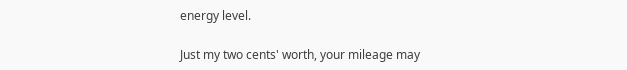energy level.

Just my two cents' worth, your mileage may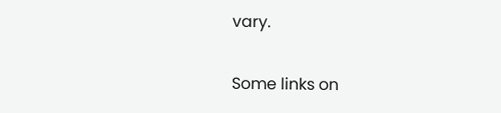vary.

Some links on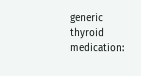generic thyroid medication: